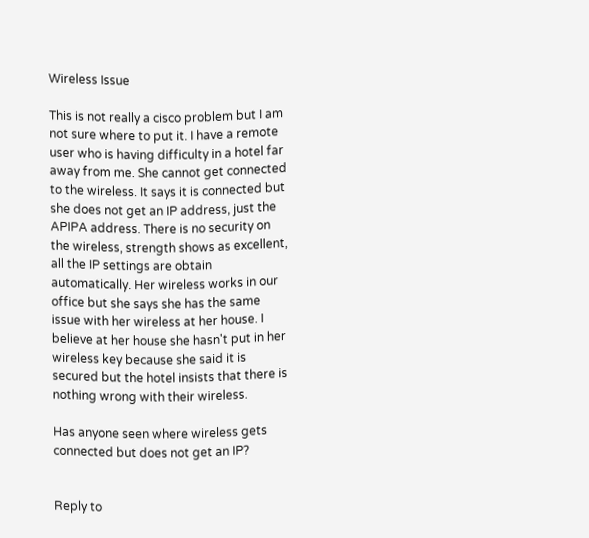Wireless Issue

This is not really a cisco problem but I am not sure where to put it. I have a remote user who is having difficulty in a hotel far away from me. She cannot get connected to the wireless. It says it is connected but she does not get an IP address, just the APIPA address. There is no security on the wireless, strength shows as excellent, all the IP settings are obtain automatically. Her wireless works in our office but she says she has the same issue with her wireless at her house. I believe at her house she hasn't put in her wireless key because she said it is secured but the hotel insists that there is nothing wrong with their wireless.

Has anyone seen where wireless gets connected but does not get an IP?


Reply to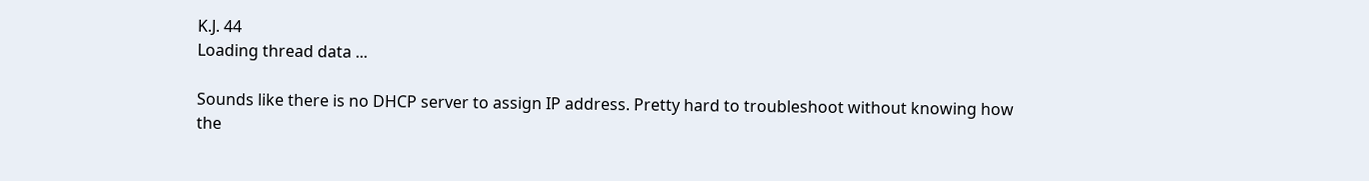K.J. 44
Loading thread data ...

Sounds like there is no DHCP server to assign IP address. Pretty hard to troubleshoot without knowing how the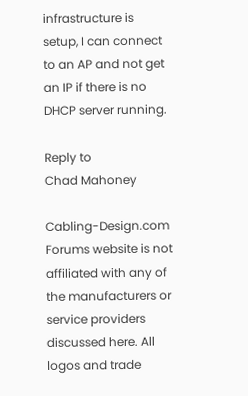infrastructure is setup, I can connect to an AP and not get an IP if there is no DHCP server running.

Reply to
Chad Mahoney

Cabling-Design.com Forums website is not affiliated with any of the manufacturers or service providers discussed here. All logos and trade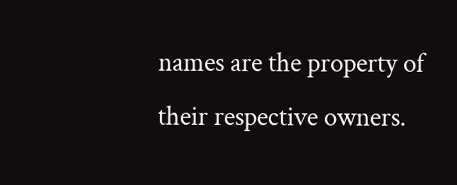names are the property of their respective owners.